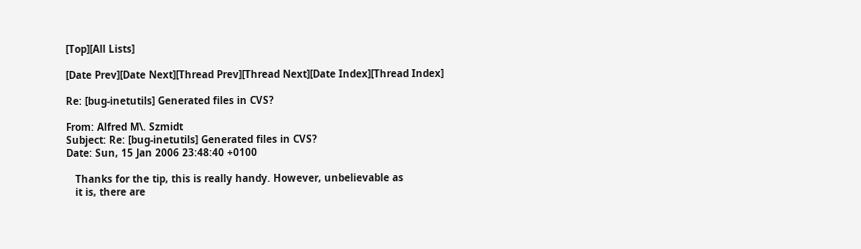[Top][All Lists]

[Date Prev][Date Next][Thread Prev][Thread Next][Date Index][Thread Index]

Re: [bug-inetutils] Generated files in CVS?

From: Alfred M\. Szmidt
Subject: Re: [bug-inetutils] Generated files in CVS?
Date: Sun, 15 Jan 2006 23:48:40 +0100

   Thanks for the tip, this is really handy. However, unbelievable as
   it is, there are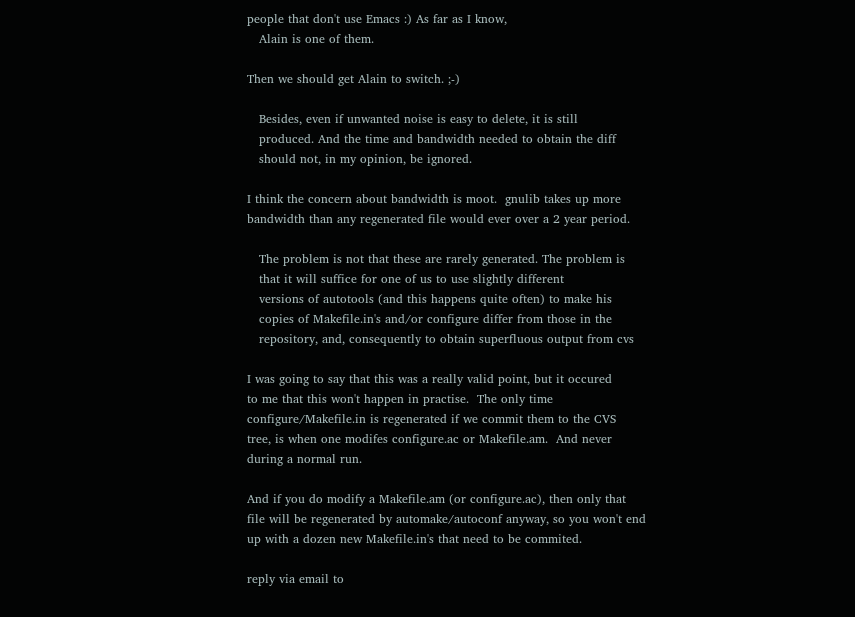people that don't use Emacs :) As far as I know,
   Alain is one of them.

Then we should get Alain to switch. ;-)

   Besides, even if unwanted noise is easy to delete, it is still
   produced. And the time and bandwidth needed to obtain the diff
   should not, in my opinion, be ignored.

I think the concern about bandwidth is moot.  gnulib takes up more
bandwidth than any regenerated file would ever over a 2 year period.

   The problem is not that these are rarely generated. The problem is
   that it will suffice for one of us to use slightly different
   versions of autotools (and this happens quite often) to make his
   copies of Makefile.in's and/or configure differ from those in the
   repository, and, consequently to obtain superfluous output from cvs

I was going to say that this was a really valid point, but it occured
to me that this won't happen in practise.  The only time
configure/Makefile.in is regenerated if we commit them to the CVS
tree, is when one modifes configure.ac or Makefile.am.  And never
during a normal run.

And if you do modify a Makefile.am (or configure.ac), then only that
file will be regenerated by automake/autoconf anyway, so you won't end
up with a dozen new Makefile.in's that need to be commited.

reply via email to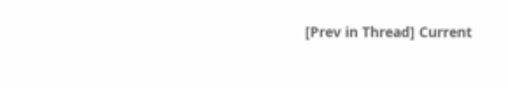[Prev in Thread] Current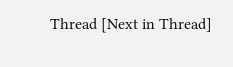Thread [Next in Thread]